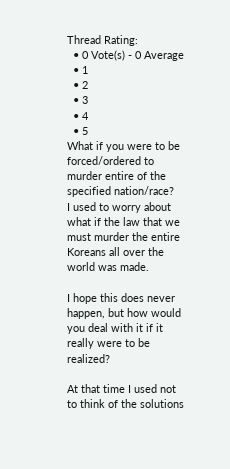Thread Rating:
  • 0 Vote(s) - 0 Average
  • 1
  • 2
  • 3
  • 4
  • 5
What if you were to be forced/ordered to murder entire of the specified nation/race?
I used to worry about what if the law that we must murder the entire Koreans all over the world was made.

I hope this does never happen, but how would you deal with it if it really were to be realized?

At that time I used not to think of the solutions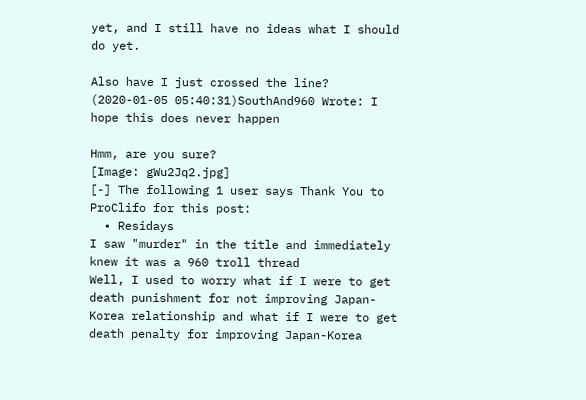yet, and I still have no ideas what I should do yet.

Also have I just crossed the line?
(2020-01-05 05:40:31)SouthAnd960 Wrote: I hope this does never happen

Hmm, are you sure?
[Image: gWu2Jq2.jpg]
[-] The following 1 user says Thank You to ProClifo for this post:
  • Residays
I saw "murder" in the title and immediately knew it was a 960 troll thread
Well, I used to worry what if I were to get death punishment for not improving Japan-Korea relationship and what if I were to get death penalty for improving Japan-Korea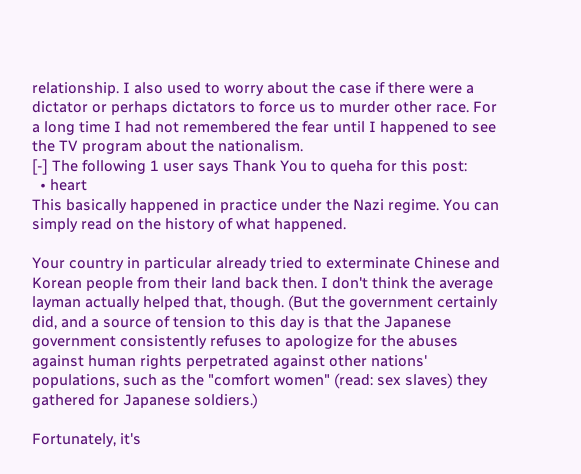relationship. I also used to worry about the case if there were a dictator or perhaps dictators to force us to murder other race. For a long time I had not remembered the fear until I happened to see the TV program about the nationalism.
[-] The following 1 user says Thank You to queha for this post:
  • heart
This basically happened in practice under the Nazi regime. You can simply read on the history of what happened.

Your country in particular already tried to exterminate Chinese and Korean people from their land back then. I don't think the average layman actually helped that, though. (But the government certainly did, and a source of tension to this day is that the Japanese government consistently refuses to apologize for the abuses against human rights perpetrated against other nations' populations, such as the "comfort women" (read: sex slaves) they gathered for Japanese soldiers.)

Fortunately, it's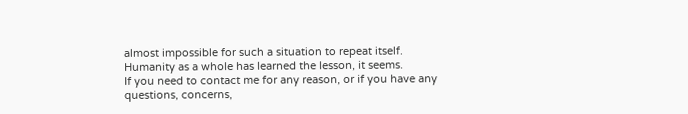almost impossible for such a situation to repeat itself. Humanity as a whole has learned the lesson, it seems.
If you need to contact me for any reason, or if you have any questions, concerns,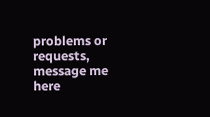problems or requests, message me here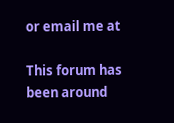or email me at

This forum has been around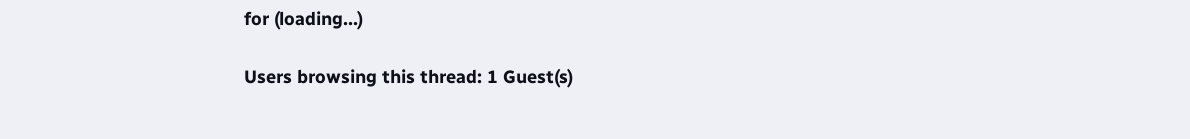for (loading...)

Users browsing this thread: 1 Guest(s)